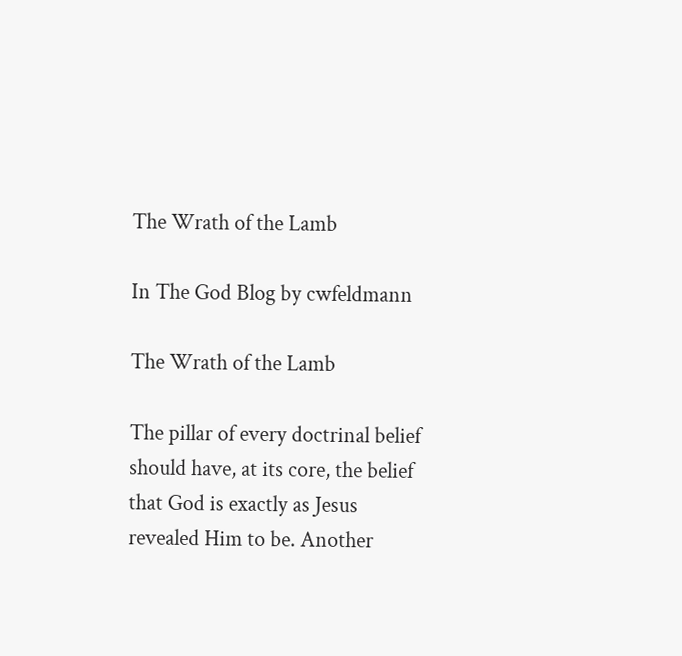The Wrath of the Lamb

In The God Blog by cwfeldmann

The Wrath of the Lamb

The pillar of every doctrinal belief should have, at its core, the belief that God is exactly as Jesus revealed Him to be. Another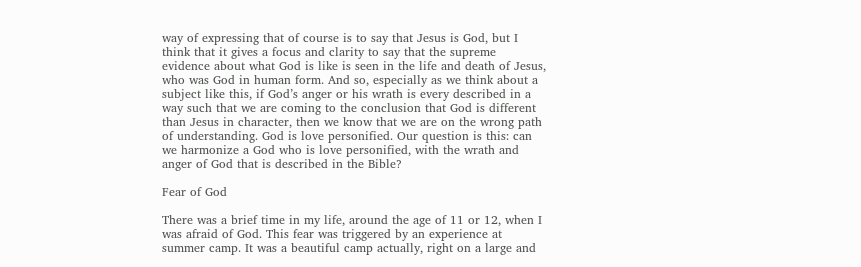way of expressing that of course is to say that Jesus is God, but I think that it gives a focus and clarity to say that the supreme evidence about what God is like is seen in the life and death of Jesus, who was God in human form. And so, especially as we think about a subject like this, if God’s anger or his wrath is every described in a way such that we are coming to the conclusion that God is different than Jesus in character, then we know that we are on the wrong path of understanding. God is love personified. Our question is this: can we harmonize a God who is love personified, with the wrath and anger of God that is described in the Bible?

Fear of God

There was a brief time in my life, around the age of 11 or 12, when I was afraid of God. This fear was triggered by an experience at summer camp. It was a beautiful camp actually, right on a large and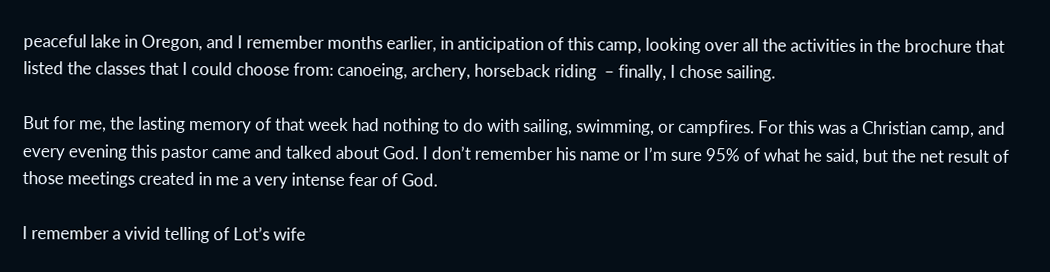peaceful lake in Oregon, and I remember months earlier, in anticipation of this camp, looking over all the activities in the brochure that listed the classes that I could choose from: canoeing, archery, horseback riding  – finally, I chose sailing.

But for me, the lasting memory of that week had nothing to do with sailing, swimming, or campfires. For this was a Christian camp, and every evening this pastor came and talked about God. I don’t remember his name or I’m sure 95% of what he said, but the net result of those meetings created in me a very intense fear of God.

I remember a vivid telling of Lot’s wife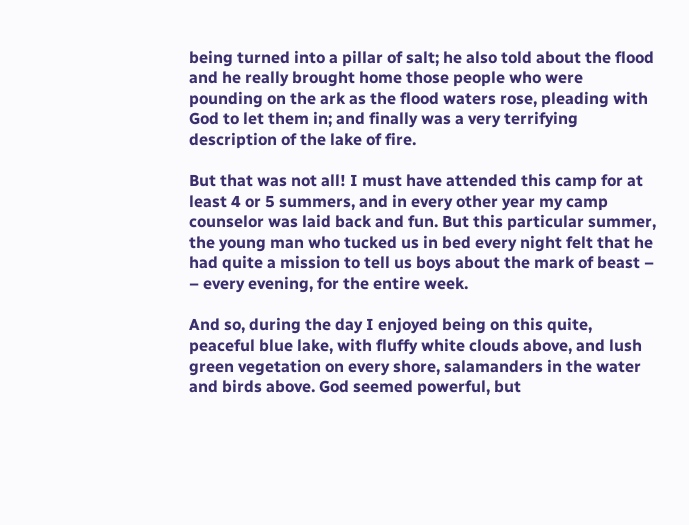being turned into a pillar of salt; he also told about the flood and he really brought home those people who were pounding on the ark as the flood waters rose, pleading with God to let them in; and finally was a very terrifying description of the lake of fire.

But that was not all! I must have attended this camp for at least 4 or 5 summers, and in every other year my camp counselor was laid back and fun. But this particular summer, the young man who tucked us in bed every night felt that he had quite a mission to tell us boys about the mark of beast – – every evening, for the entire week.

And so, during the day I enjoyed being on this quite, peaceful blue lake, with fluffy white clouds above, and lush green vegetation on every shore, salamanders in the water and birds above. God seemed powerful, but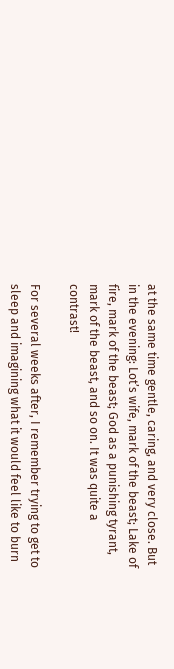at the same time gentle, caring, and very close. But in the evening: Lot’s wife, mark of the beast; Lake of fire, mark of the beast; God as a punishing tyrant, mark of the beast, and so on. It was quite a contrast!

For several weeks after, I remember trying to get to sleep and imagining what it would feel like to burn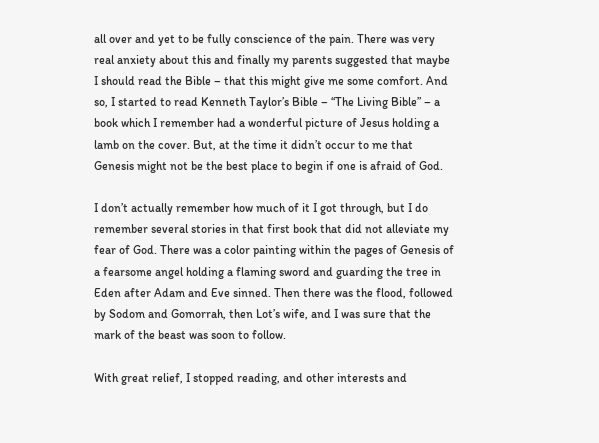all over and yet to be fully conscience of the pain. There was very real anxiety about this and finally my parents suggested that maybe I should read the Bible – that this might give me some comfort. And so, I started to read Kenneth Taylor’s Bible – “The Living Bible” – a book which I remember had a wonderful picture of Jesus holding a lamb on the cover. But, at the time it didn’t occur to me that Genesis might not be the best place to begin if one is afraid of God.

I don’t actually remember how much of it I got through, but I do remember several stories in that first book that did not alleviate my fear of God. There was a color painting within the pages of Genesis of a fearsome angel holding a flaming sword and guarding the tree in Eden after Adam and Eve sinned. Then there was the flood, followed by Sodom and Gomorrah, then Lot’s wife, and I was sure that the mark of the beast was soon to follow.

With great relief, I stopped reading, and other interests and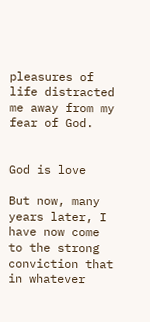pleasures of life distracted me away from my fear of God.


God is love

But now, many years later, I have now come to the strong conviction that in whatever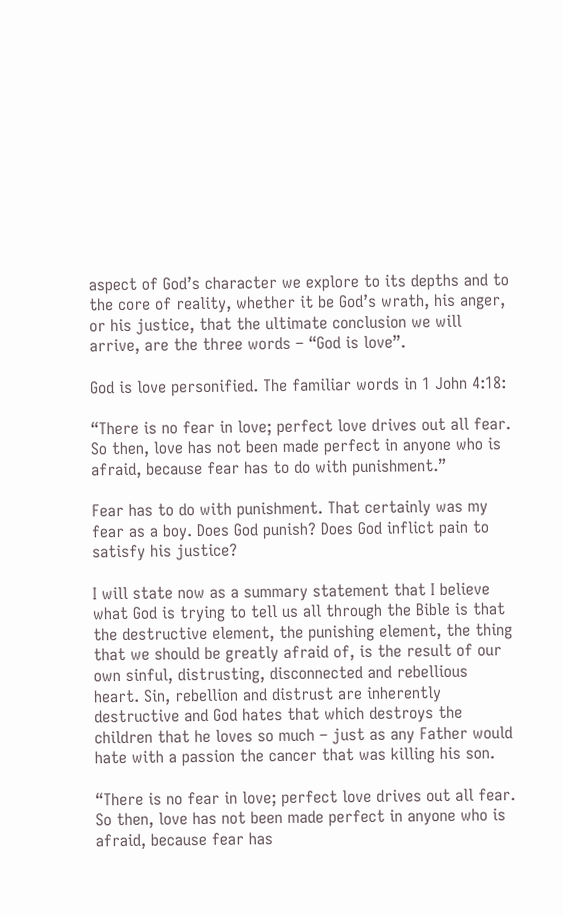aspect of God’s character we explore to its depths and to the core of reality, whether it be God’s wrath, his anger, or his justice, that the ultimate conclusion we will arrive, are the three words – “God is love”.

God is love personified. The familiar words in 1 John 4:18:

“There is no fear in love; perfect love drives out all fear. So then, love has not been made perfect in anyone who is afraid, because fear has to do with punishment.”

Fear has to do with punishment. That certainly was my fear as a boy. Does God punish? Does God inflict pain to satisfy his justice?

I will state now as a summary statement that I believe what God is trying to tell us all through the Bible is that the destructive element, the punishing element, the thing that we should be greatly afraid of, is the result of our own sinful, distrusting, disconnected and rebellious heart. Sin, rebellion and distrust are inherently destructive and God hates that which destroys the children that he loves so much – just as any Father would hate with a passion the cancer that was killing his son.

“There is no fear in love; perfect love drives out all fear. So then, love has not been made perfect in anyone who is afraid, because fear has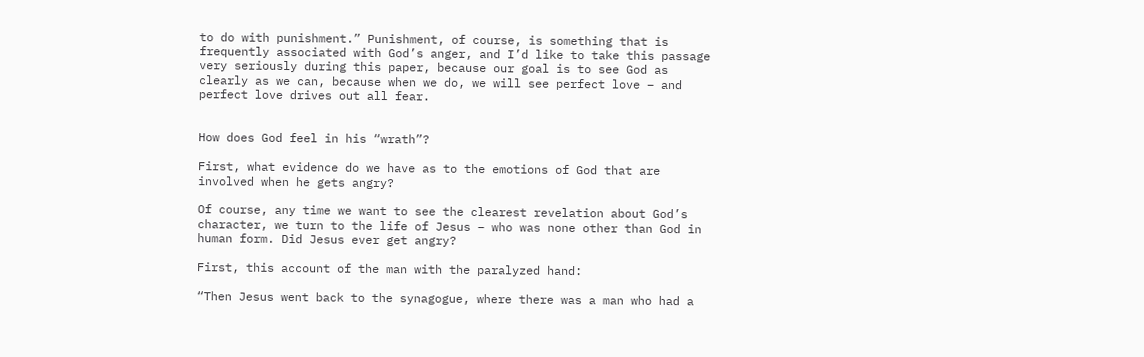to do with punishment.” Punishment, of course, is something that is frequently associated with God’s anger, and I’d like to take this passage very seriously during this paper, because our goal is to see God as clearly as we can, because when we do, we will see perfect love – and perfect love drives out all fear.


How does God feel in his “wrath”?

First, what evidence do we have as to the emotions of God that are involved when he gets angry?

Of course, any time we want to see the clearest revelation about God’s character, we turn to the life of Jesus – who was none other than God in human form. Did Jesus ever get angry?

First, this account of the man with the paralyzed hand:

“Then Jesus went back to the synagogue, where there was a man who had a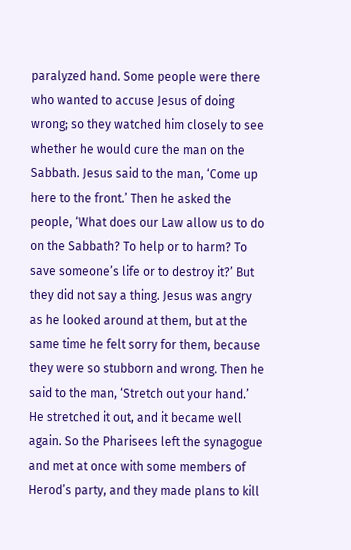paralyzed hand. Some people were there who wanted to accuse Jesus of doing wrong; so they watched him closely to see whether he would cure the man on the Sabbath. Jesus said to the man, ‘Come up here to the front.’ Then he asked the people, ‘What does our Law allow us to do on the Sabbath? To help or to harm? To save someone’s life or to destroy it?’ But they did not say a thing. Jesus was angry as he looked around at them, but at the same time he felt sorry for them, because they were so stubborn and wrong. Then he said to the man, ‘Stretch out your hand.’ He stretched it out, and it became well again. So the Pharisees left the synagogue and met at once with some members of Herod’s party, and they made plans to kill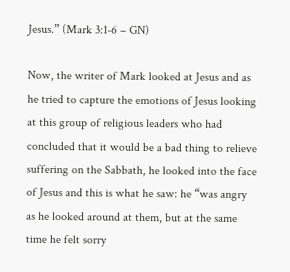Jesus.” (Mark 3:1-6 – GN)

Now, the writer of Mark looked at Jesus and as he tried to capture the emotions of Jesus looking at this group of religious leaders who had concluded that it would be a bad thing to relieve suffering on the Sabbath, he looked into the face of Jesus and this is what he saw: he “was angry as he looked around at them, but at the same time he felt sorry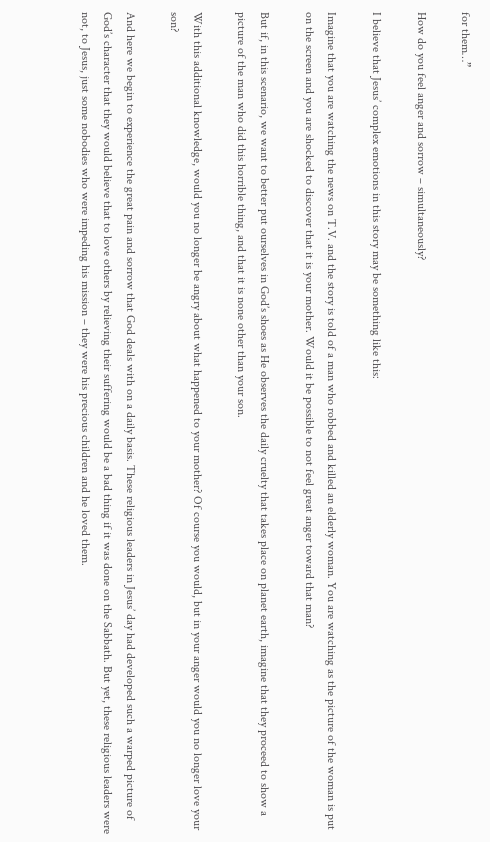for them…”

How do you feel anger and sorrow – simultaneously?

I believe that Jesus’ complex emotions in this story may be something like this:

Imagine that you are watching the news on T.V. and the story is told of a man who robbed and killed an elderly woman. You are watching as the picture of the woman is put on the screen and you are shocked to discover that it is your mother. Would it be possible to not feel great anger toward that man?

But if, in this scenario, we want to better put ourselves in God’s shoes as He observes the daily cruelty that takes place on planet earth, imagine that they proceed to show a picture of the man who did this horrible thing, and that it is none other than your son.

With this additional knowledge, would you no longer be angry about what happened to your mother? Of course you would, but in your anger would you no longer love your son?

And here we begin to experience the great pain and sorrow that God deals with on a daily basis. These religious leaders in Jesus’ day had developed such a warped picture of God’s character that they would believe that to love others by relieving their suffering would be a bad thing if it was done on the Sabbath. But yet, these religious leaders were not, to Jesus, just some nobodies who were impeding his mission – they were his precious children and he loved them.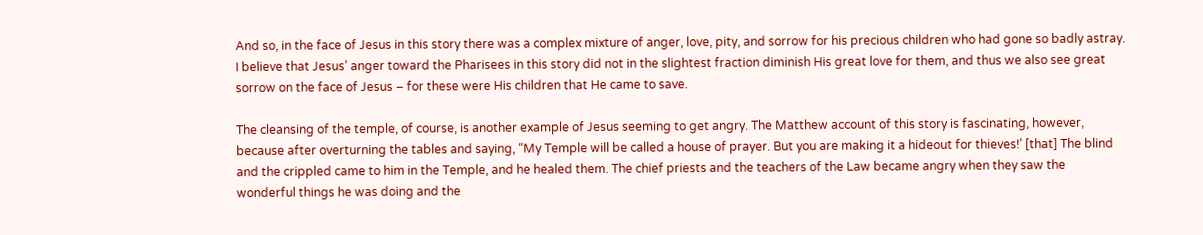And so, in the face of Jesus in this story there was a complex mixture of anger, love, pity, and sorrow for his precious children who had gone so badly astray. I believe that Jesus’ anger toward the Pharisees in this story did not in the slightest fraction diminish His great love for them, and thus we also see great sorrow on the face of Jesus – for these were His children that He came to save.

The cleansing of the temple, of course, is another example of Jesus seeming to get angry. The Matthew account of this story is fascinating, however, because after overturning the tables and saying, “My Temple will be called a house of prayer. But you are making it a hideout for thieves!’ [that] The blind and the crippled came to him in the Temple, and he healed them. The chief priests and the teachers of the Law became angry when they saw the wonderful things he was doing and the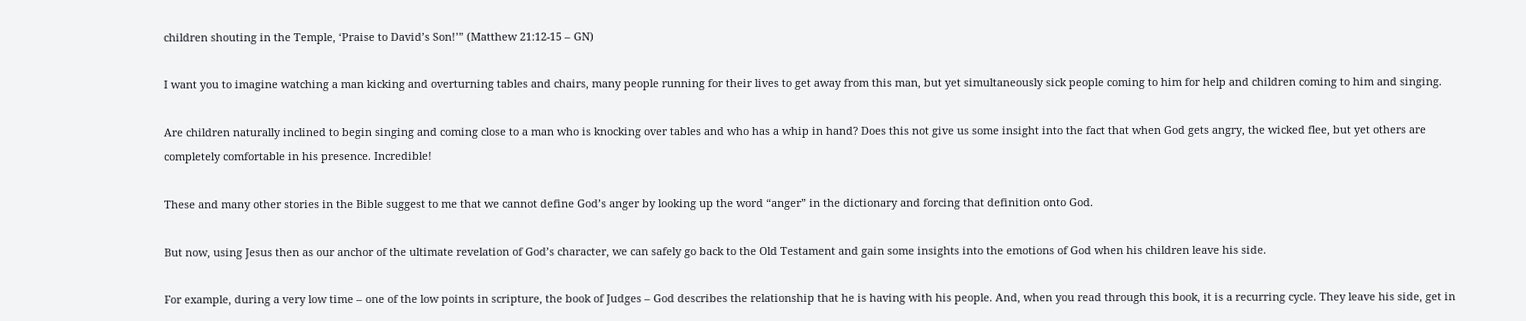children shouting in the Temple, ‘Praise to David’s Son!’” (Matthew 21:12-15 – GN)

I want you to imagine watching a man kicking and overturning tables and chairs, many people running for their lives to get away from this man, but yet simultaneously sick people coming to him for help and children coming to him and singing.

Are children naturally inclined to begin singing and coming close to a man who is knocking over tables and who has a whip in hand? Does this not give us some insight into the fact that when God gets angry, the wicked flee, but yet others are completely comfortable in his presence. Incredible!

These and many other stories in the Bible suggest to me that we cannot define God’s anger by looking up the word “anger” in the dictionary and forcing that definition onto God.

But now, using Jesus then as our anchor of the ultimate revelation of God’s character, we can safely go back to the Old Testament and gain some insights into the emotions of God when his children leave his side.

For example, during a very low time – one of the low points in scripture, the book of Judges – God describes the relationship that he is having with his people. And, when you read through this book, it is a recurring cycle. They leave his side, get in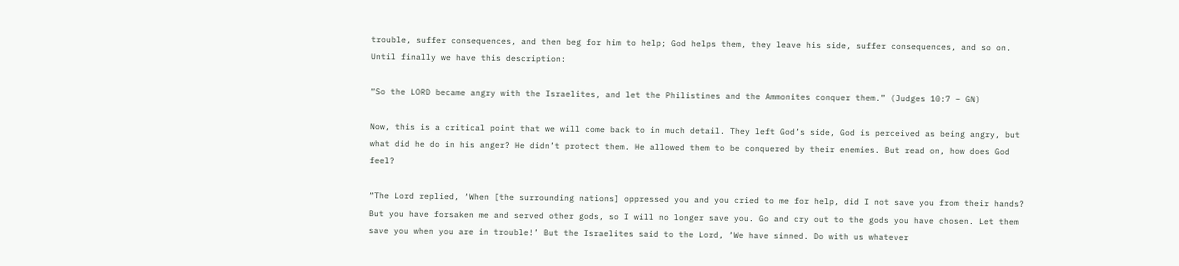trouble, suffer consequences, and then beg for him to help; God helps them, they leave his side, suffer consequences, and so on. Until finally we have this description:

“So the LORD became angry with the Israelites, and let the Philistines and the Ammonites conquer them.” (Judges 10:7 – GN)

Now, this is a critical point that we will come back to in much detail. They left God’s side, God is perceived as being angry, but what did he do in his anger? He didn’t protect them. He allowed them to be conquered by their enemies. But read on, how does God feel?

“The Lord replied, ‘When [the surrounding nations] oppressed you and you cried to me for help, did I not save you from their hands? But you have forsaken me and served other gods, so I will no longer save you. Go and cry out to the gods you have chosen. Let them save you when you are in trouble!’ But the Israelites said to the Lord, ‘We have sinned. Do with us whatever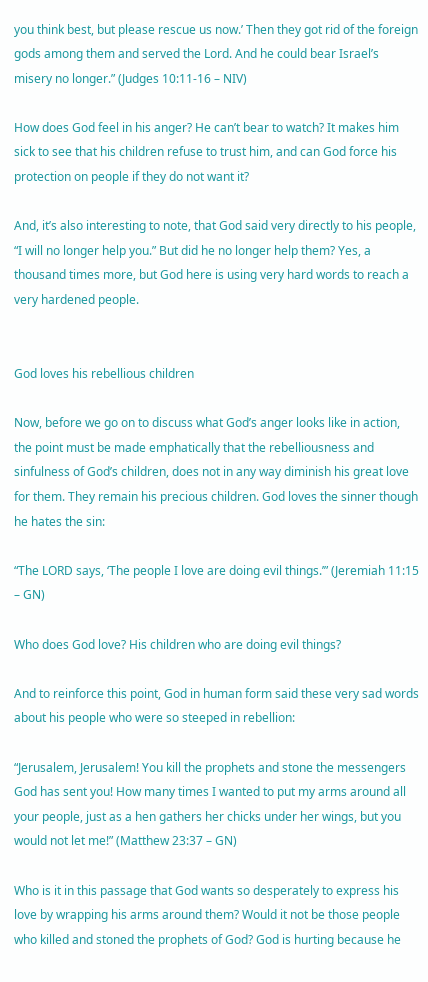you think best, but please rescue us now.’ Then they got rid of the foreign gods among them and served the Lord. And he could bear Israel’s misery no longer.” (Judges 10:11-16 – NIV)

How does God feel in his anger? He can’t bear to watch? It makes him sick to see that his children refuse to trust him, and can God force his protection on people if they do not want it?

And, it’s also interesting to note, that God said very directly to his people, “I will no longer help you.” But did he no longer help them? Yes, a thousand times more, but God here is using very hard words to reach a very hardened people.


God loves his rebellious children

Now, before we go on to discuss what God’s anger looks like in action, the point must be made emphatically that the rebelliousness and sinfulness of God’s children, does not in any way diminish his great love for them. They remain his precious children. God loves the sinner though he hates the sin:

“The LORD says, ‘The people I love are doing evil things.’” (Jeremiah 11:15 – GN)

Who does God love? His children who are doing evil things?

And to reinforce this point, God in human form said these very sad words about his people who were so steeped in rebellion:

“Jerusalem, Jerusalem! You kill the prophets and stone the messengers God has sent you! How many times I wanted to put my arms around all your people, just as a hen gathers her chicks under her wings, but you would not let me!” (Matthew 23:37 – GN)

Who is it in this passage that God wants so desperately to express his love by wrapping his arms around them? Would it not be those people who killed and stoned the prophets of God? God is hurting because he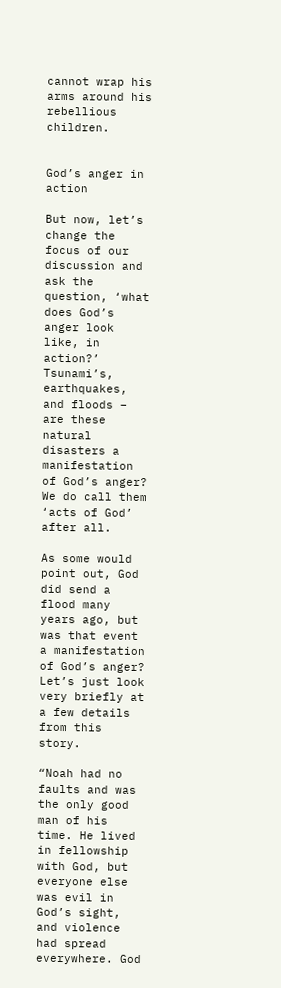cannot wrap his arms around his rebellious children.


God’s anger in action

But now, let’s change the focus of our discussion and ask the question, ‘what does God’s anger look like, in action?’ Tsunami’s, earthquakes, and floods – are these natural disasters a manifestation of God’s anger? We do call them ‘acts of God’ after all.

As some would point out, God did send a flood many years ago, but was that event a manifestation of God’s anger? Let’s just look very briefly at a few details from this story.

“Noah had no faults and was the only good man of his time. He lived in fellowship with God, but everyone else was evil in God’s sight, and violence had spread everywhere. God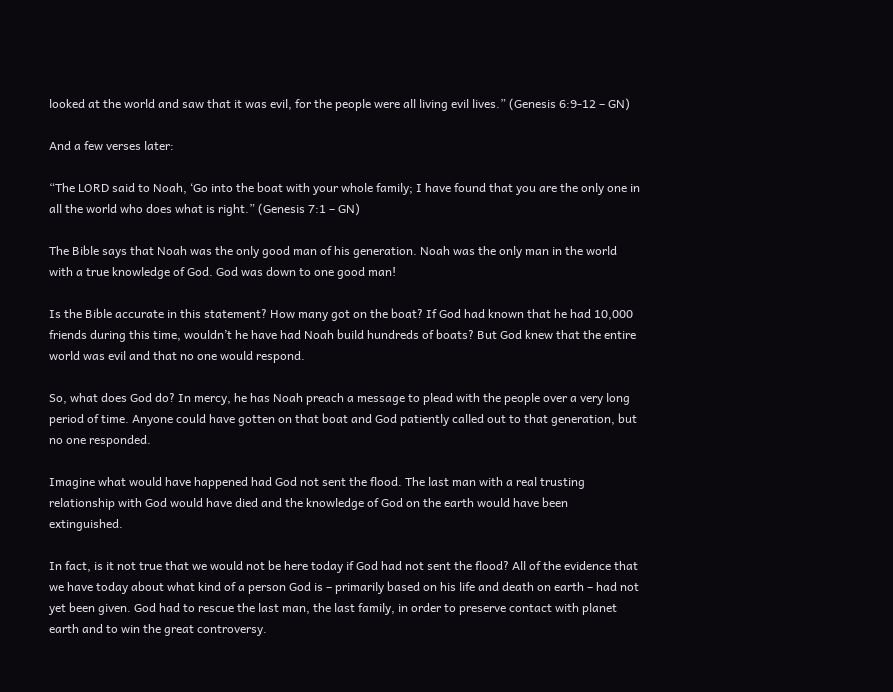looked at the world and saw that it was evil, for the people were all living evil lives.” (Genesis 6:9-12 – GN)

And a few verses later:

“The LORD said to Noah, ‘Go into the boat with your whole family; I have found that you are the only one in all the world who does what is right.” (Genesis 7:1 – GN)

The Bible says that Noah was the only good man of his generation. Noah was the only man in the world with a true knowledge of God. God was down to one good man!

Is the Bible accurate in this statement? How many got on the boat? If God had known that he had 10,000 friends during this time, wouldn’t he have had Noah build hundreds of boats? But God knew that the entire world was evil and that no one would respond.

So, what does God do? In mercy, he has Noah preach a message to plead with the people over a very long period of time. Anyone could have gotten on that boat and God patiently called out to that generation, but no one responded.

Imagine what would have happened had God not sent the flood. The last man with a real trusting relationship with God would have died and the knowledge of God on the earth would have been extinguished.

In fact, is it not true that we would not be here today if God had not sent the flood? All of the evidence that we have today about what kind of a person God is – primarily based on his life and death on earth – had not yet been given. God had to rescue the last man, the last family, in order to preserve contact with planet earth and to win the great controversy.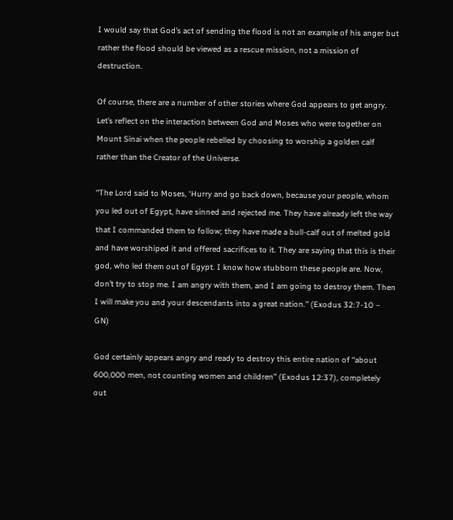I would say that God’s act of sending the flood is not an example of his anger but rather the flood should be viewed as a rescue mission, not a mission of destruction.

Of course, there are a number of other stories where God appears to get angry. Let’s reflect on the interaction between God and Moses who were together on Mount Sinai when the people rebelled by choosing to worship a golden calf rather than the Creator of the Universe.

“The Lord said to Moses, ‘Hurry and go back down, because your people, whom you led out of Egypt, have sinned and rejected me. They have already left the way that I commanded them to follow; they have made a bull-calf out of melted gold and have worshiped it and offered sacrifices to it. They are saying that this is their god, who led them out of Egypt. I know how stubborn these people are. Now, don’t try to stop me. I am angry with them, and I am going to destroy them. Then I will make you and your descendants into a great nation.” (Exodus 32:7-10 – GN)

God certainly appears angry and ready to destroy this entire nation of “about 600,000 men, not counting women and children” (Exodus 12:37), completely out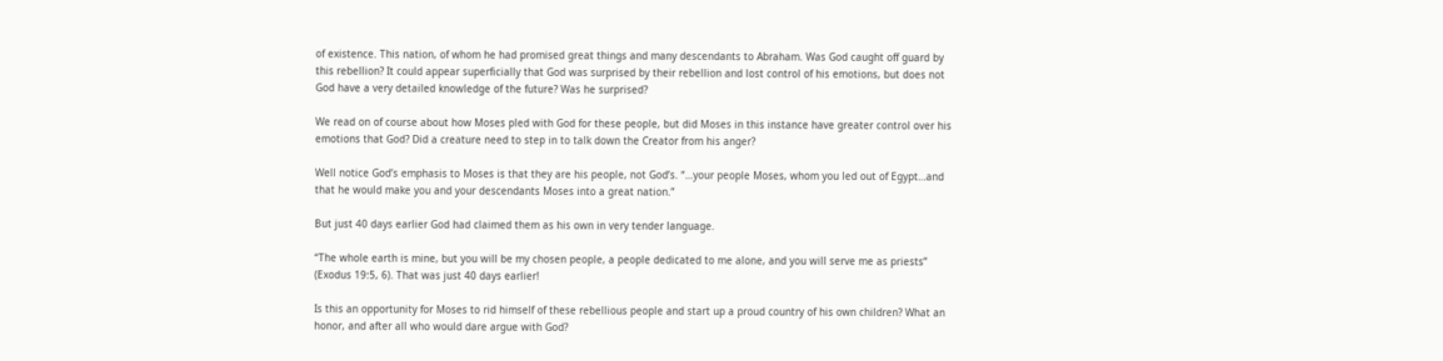of existence. This nation, of whom he had promised great things and many descendants to Abraham. Was God caught off guard by this rebellion? It could appear superficially that God was surprised by their rebellion and lost control of his emotions, but does not God have a very detailed knowledge of the future? Was he surprised?

We read on of course about how Moses pled with God for these people, but did Moses in this instance have greater control over his emotions that God? Did a creature need to step in to talk down the Creator from his anger?

Well notice God’s emphasis to Moses is that they are his people, not God’s. “…your people Moses, whom you led out of Egypt…and that he would make you and your descendants Moses into a great nation.”

But just 40 days earlier God had claimed them as his own in very tender language.

“The whole earth is mine, but you will be my chosen people, a people dedicated to me alone, and you will serve me as priests” (Exodus 19:5, 6). That was just 40 days earlier!

Is this an opportunity for Moses to rid himself of these rebellious people and start up a proud country of his own children? What an honor, and after all who would dare argue with God?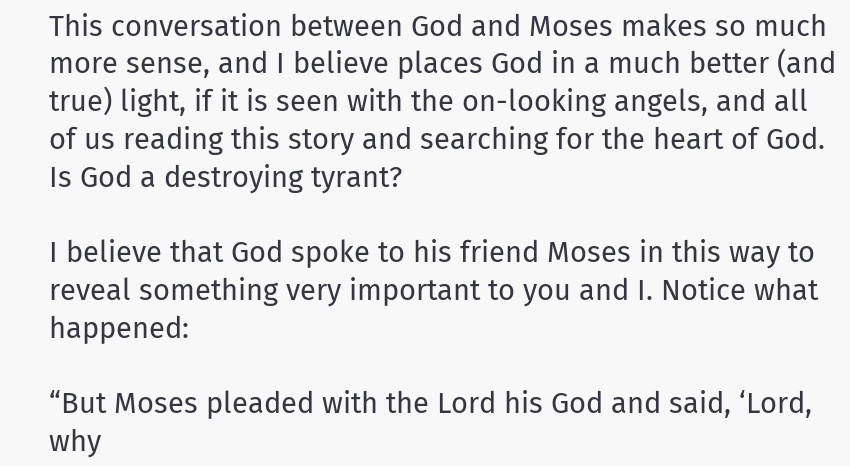This conversation between God and Moses makes so much more sense, and I believe places God in a much better (and true) light, if it is seen with the on-looking angels, and all of us reading this story and searching for the heart of God. Is God a destroying tyrant?

I believe that God spoke to his friend Moses in this way to reveal something very important to you and I. Notice what happened:

“But Moses pleaded with the Lord his God and said, ‘Lord, why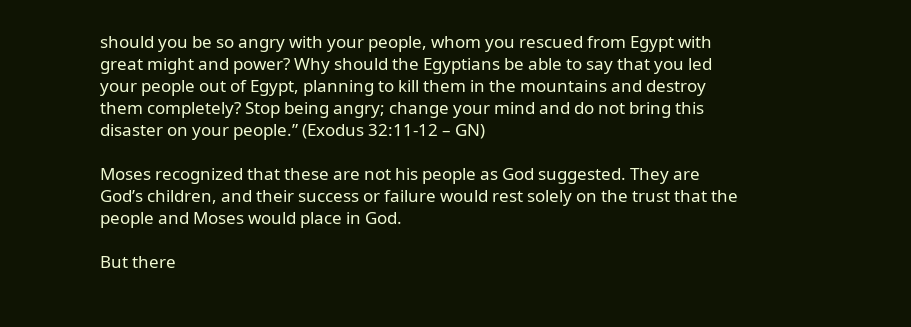should you be so angry with your people, whom you rescued from Egypt with great might and power? Why should the Egyptians be able to say that you led your people out of Egypt, planning to kill them in the mountains and destroy them completely? Stop being angry; change your mind and do not bring this disaster on your people.” (Exodus 32:11-12 – GN)

Moses recognized that these are not his people as God suggested. They are God’s children, and their success or failure would rest solely on the trust that the people and Moses would place in God.

But there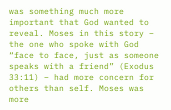was something much more important that God wanted to reveal. Moses in this story – the one who spoke with God “face to face, just as someone speaks with a friend” (Exodus 33:11) – had more concern for others than self. Moses was more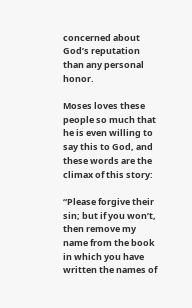concerned about God’s reputation than any personal honor.

Moses loves these people so much that he is even willing to say this to God, and these words are the climax of this story:

“Please forgive their sin; but if you won’t, then remove my name from the book in which you have written the names of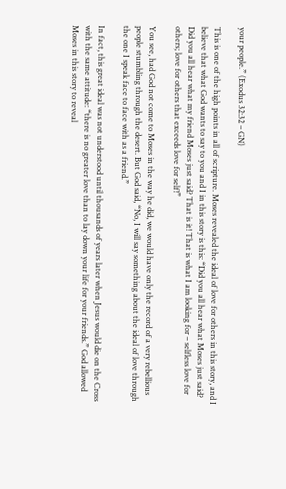your people.” (Exodus 32:32 – GN)

This is one of the high points in all of scripture. Moses revealed the ideal of love for others in this story, and I believe that what God wants to say to you and I in this story is this: “Did you all hear what Moses just said? Did you all hear what my friend Moses just said? That is it! That is what I am looking for – selfless love for others; love for others that exceeds love for self!”

You see, had God not come to Moses in the way he did, we would have only the record of a very rebellious people stumbling through the desert. But God said, “No, I will say something about the ideal of love through the one I speak face to face with as a friend.”

In fact, this great ideal was not understood until thousands of years later when Jesus would die on the Cross with the same attitude: “there is no greater love than to lay down your life for your friends.” God allowed Moses in this story to reveal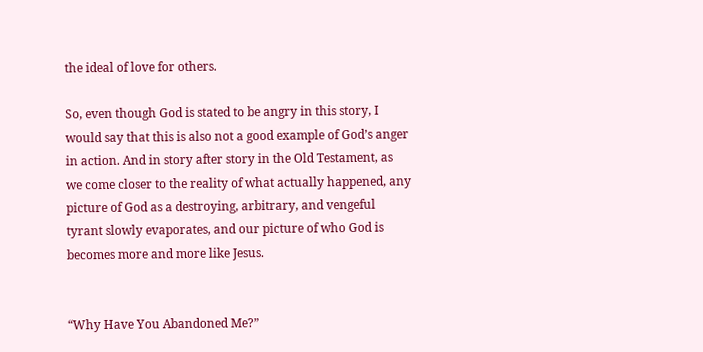the ideal of love for others.

So, even though God is stated to be angry in this story, I would say that this is also not a good example of God’s anger in action. And in story after story in the Old Testament, as we come closer to the reality of what actually happened, any picture of God as a destroying, arbitrary, and vengeful tyrant slowly evaporates, and our picture of who God is becomes more and more like Jesus.


“Why Have You Abandoned Me?”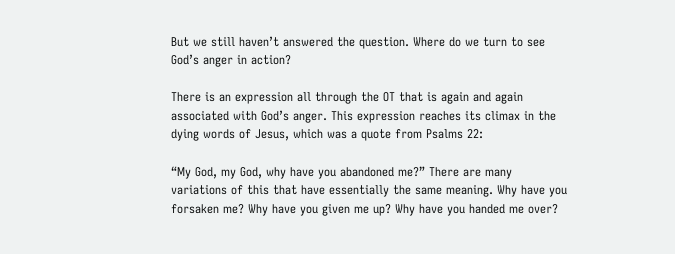But we still haven’t answered the question. Where do we turn to see God’s anger in action?

There is an expression all through the OT that is again and again associated with God’s anger. This expression reaches its climax in the dying words of Jesus, which was a quote from Psalms 22:

“My God, my God, why have you abandoned me?” There are many variations of this that have essentially the same meaning. Why have you forsaken me? Why have you given me up? Why have you handed me over?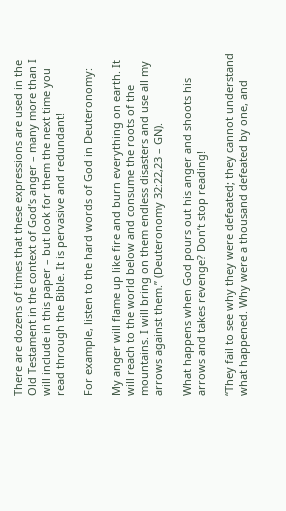There are dozens of times that these expressions are used in the Old Testament in the context of God’s anger – many more than I will include in this paper – but look for them the next time you read through the Bible. It is pervasive and redundant!

For example, listen to the hard words of God in Deuteronomy:

My anger will flame up like fire and burn everything on earth. It will reach to the world below and consume the roots of the mountains. I will bring on them endless disasters and use all my arrows against them.” (Deuteronomy 32:22,23 – GN).

What happens when God pours out his anger and shoots his arrows and takes revenge? Don’t stop reading!

“They fail to see why they were defeated; they cannot understand what happened. Why were a thousand defeated by one, and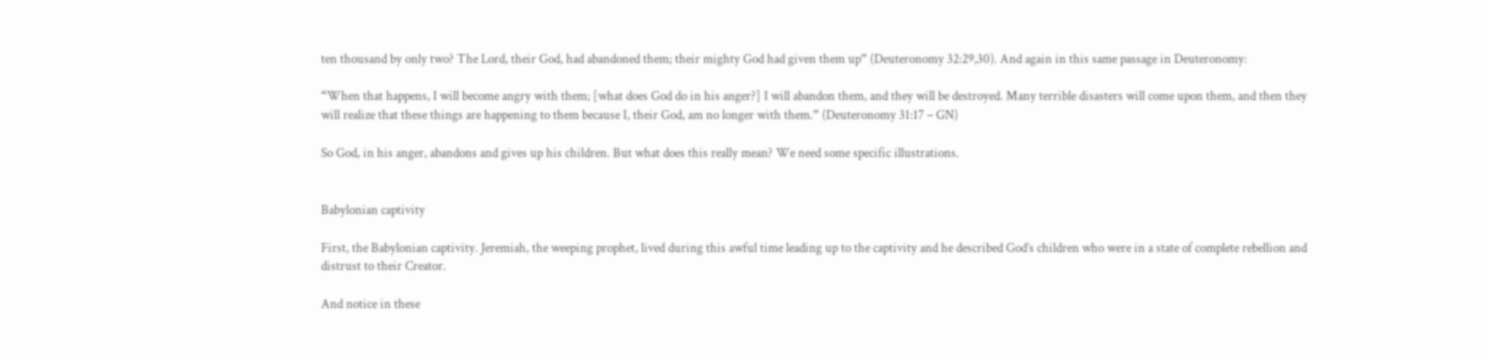ten thousand by only two? The Lord, their God, had abandoned them; their mighty God had given them up” (Deuteronomy 32:29,30). And again in this same passage in Deuteronomy:

“When that happens, I will become angry with them; [what does God do in his anger?] I will abandon them, and they will be destroyed. Many terrible disasters will come upon them, and then they will realize that these things are happening to them because I, their God, am no longer with them.” (Deuteronomy 31:17 – GN)

So God, in his anger, abandons and gives up his children. But what does this really mean? We need some specific illustrations.


Babylonian captivity

First, the Babylonian captivity. Jeremiah, the weeping prophet, lived during this awful time leading up to the captivity and he described God’s children who were in a state of complete rebellion and distrust to their Creator.

And notice in these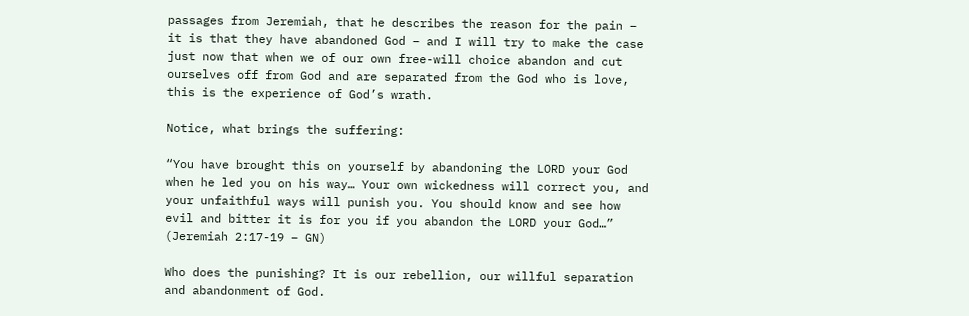passages from Jeremiah, that he describes the reason for the pain – it is that they have abandoned God – and I will try to make the case just now that when we of our own free-will choice abandon and cut ourselves off from God and are separated from the God who is love, this is the experience of God’s wrath.

Notice, what brings the suffering:

“You have brought this on yourself by abandoning the LORD your God when he led you on his way… Your own wickedness will correct you, and your unfaithful ways will punish you. You should know and see how evil and bitter it is for you if you abandon the LORD your God…” (Jeremiah 2:17-19 – GN)

Who does the punishing? It is our rebellion, our willful separation and abandonment of God.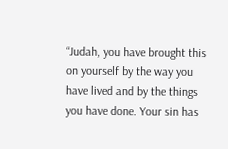“Judah, you have brought this on yourself by the way you have lived and by the things you have done. Your sin has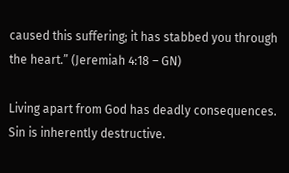caused this suffering; it has stabbed you through the heart.” (Jeremiah 4:18 – GN)

Living apart from God has deadly consequences. Sin is inherently destructive.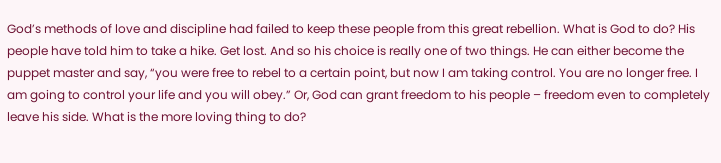God’s methods of love and discipline had failed to keep these people from this great rebellion. What is God to do? His people have told him to take a hike. Get lost. And so his choice is really one of two things. He can either become the puppet master and say, “you were free to rebel to a certain point, but now I am taking control. You are no longer free. I am going to control your life and you will obey.” Or, God can grant freedom to his people – freedom even to completely leave his side. What is the more loving thing to do?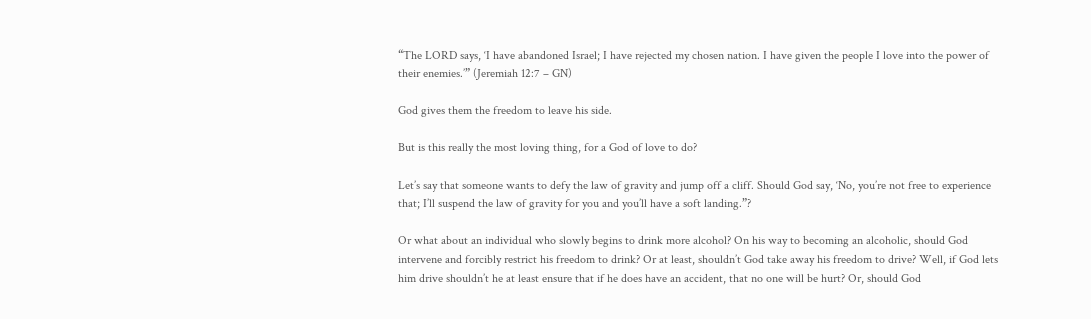“The LORD says, ‘I have abandoned Israel; I have rejected my chosen nation. I have given the people I love into the power of their enemies.’” (Jeremiah 12:7 – GN)

God gives them the freedom to leave his side.

But is this really the most loving thing, for a God of love to do?

Let’s say that someone wants to defy the law of gravity and jump off a cliff. Should God say, ‘No, you’re not free to experience that; I’ll suspend the law of gravity for you and you’ll have a soft landing.”?

Or what about an individual who slowly begins to drink more alcohol? On his way to becoming an alcoholic, should God intervene and forcibly restrict his freedom to drink? Or at least, shouldn’t God take away his freedom to drive? Well, if God lets him drive shouldn’t he at least ensure that if he does have an accident, that no one will be hurt? Or, should God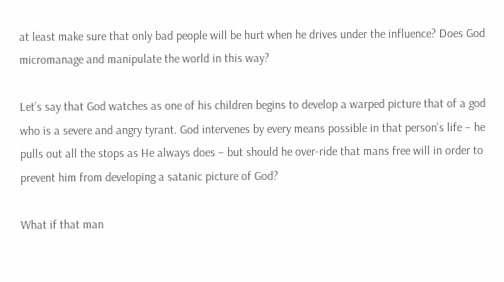at least make sure that only bad people will be hurt when he drives under the influence? Does God micromanage and manipulate the world in this way?

Let’s say that God watches as one of his children begins to develop a warped picture that of a god who is a severe and angry tyrant. God intervenes by every means possible in that person’s life – he pulls out all the stops as He always does – but should he over-ride that mans free will in order to prevent him from developing a satanic picture of God?

What if that man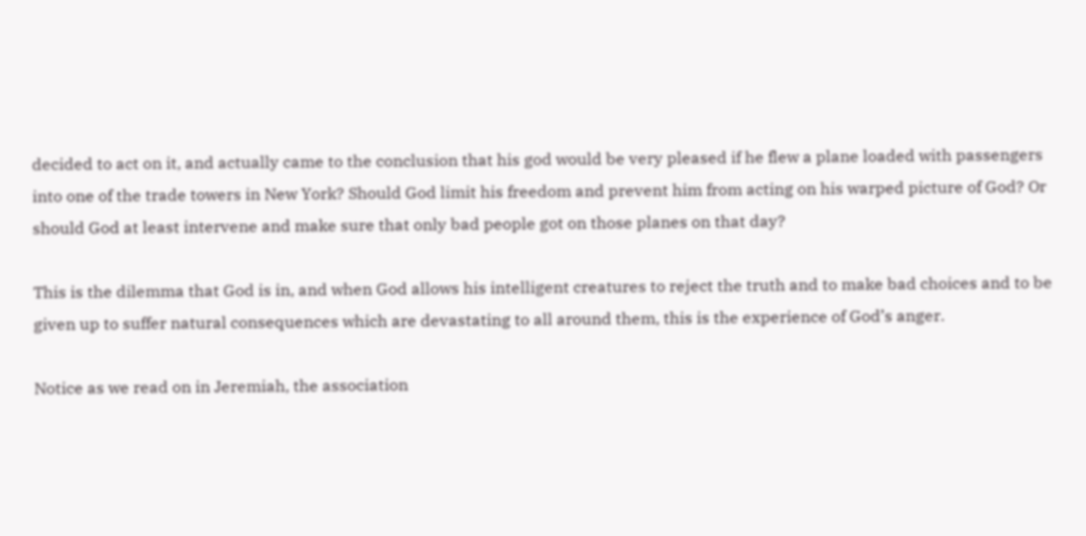decided to act on it, and actually came to the conclusion that his god would be very pleased if he flew a plane loaded with passengers into one of the trade towers in New York? Should God limit his freedom and prevent him from acting on his warped picture of God? Or should God at least intervene and make sure that only bad people got on those planes on that day?

This is the dilemma that God is in, and when God allows his intelligent creatures to reject the truth and to make bad choices and to be given up to suffer natural consequences which are devastating to all around them, this is the experience of God’s anger.

Notice as we read on in Jeremiah, the association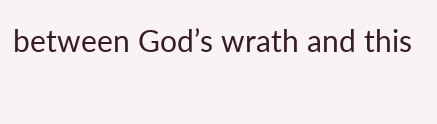between God’s wrath and this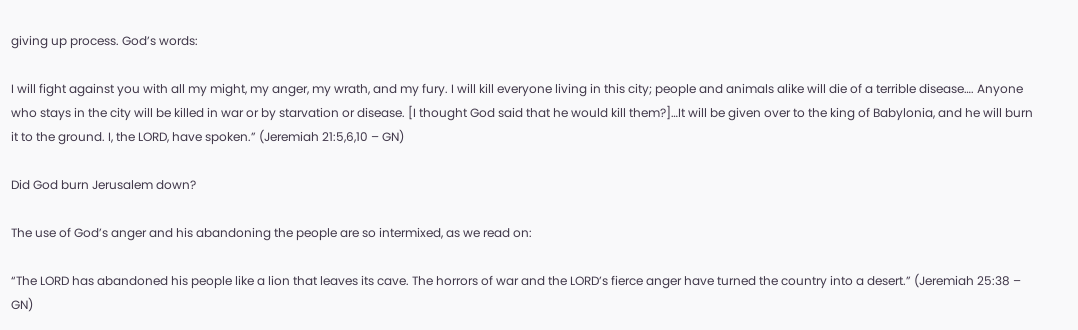giving up process. God’s words:

I will fight against you with all my might, my anger, my wrath, and my fury. I will kill everyone living in this city; people and animals alike will die of a terrible disease…. Anyone who stays in the city will be killed in war or by starvation or disease. [I thought God said that he would kill them?]…It will be given over to the king of Babylonia, and he will burn it to the ground. I, the LORD, have spoken.” (Jeremiah 21:5,6,10 – GN)

Did God burn Jerusalem down?

The use of God’s anger and his abandoning the people are so intermixed, as we read on:

“The LORD has abandoned his people like a lion that leaves its cave. The horrors of war and the LORD’s fierce anger have turned the country into a desert.” (Jeremiah 25:38 – GN)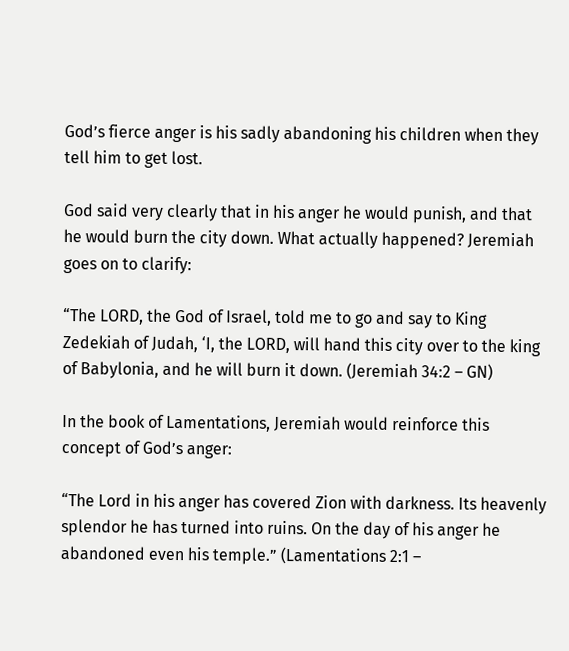God’s fierce anger is his sadly abandoning his children when they tell him to get lost.

God said very clearly that in his anger he would punish, and that he would burn the city down. What actually happened? Jeremiah goes on to clarify:

“The LORD, the God of Israel, told me to go and say to King Zedekiah of Judah, ‘I, the LORD, will hand this city over to the king of Babylonia, and he will burn it down. (Jeremiah 34:2 – GN)

In the book of Lamentations, Jeremiah would reinforce this concept of God’s anger:

“The Lord in his anger has covered Zion with darkness. Its heavenly splendor he has turned into ruins. On the day of his anger he abandoned even his temple.” (Lamentations 2:1 –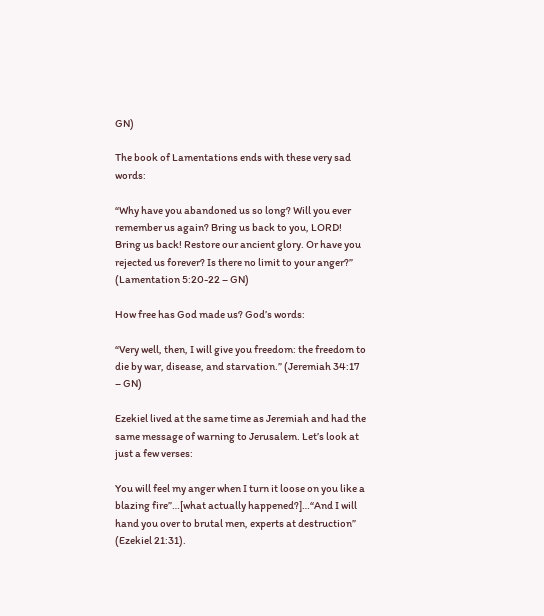GN)

The book of Lamentations ends with these very sad words:

“Why have you abandoned us so long? Will you ever remember us again? Bring us back to you, LORD! Bring us back! Restore our ancient glory. Or have you rejected us forever? Is there no limit to your anger?” (Lamentation 5:20-22 – GN)

How free has God made us? God’s words:

“Very well, then, I will give you freedom: the freedom to die by war, disease, and starvation.” (Jeremiah 34:17 – GN)

Ezekiel lived at the same time as Jeremiah and had the same message of warning to Jerusalem. Let’s look at just a few verses:

You will feel my anger when I turn it loose on you like a blazing fire”…[what actually happened?]…“And I will hand you over to brutal men, experts at destruction” (Ezekiel 21:31).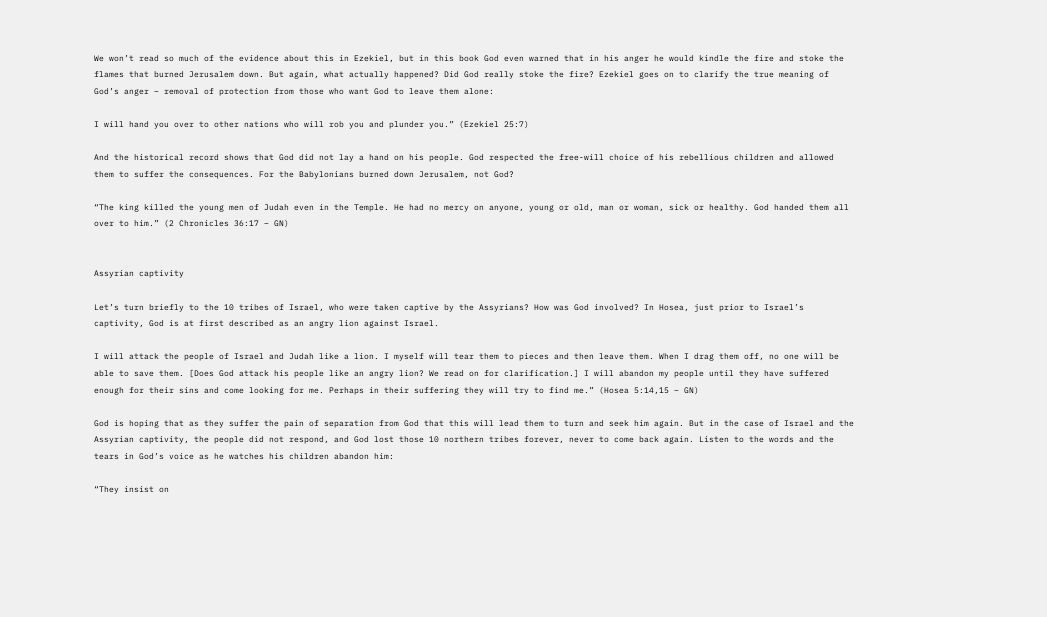We won’t read so much of the evidence about this in Ezekiel, but in this book God even warned that in his anger he would kindle the fire and stoke the flames that burned Jerusalem down. But again, what actually happened? Did God really stoke the fire? Ezekiel goes on to clarify the true meaning of God’s anger – removal of protection from those who want God to leave them alone:

I will hand you over to other nations who will rob you and plunder you.” (Ezekiel 25:7)

And the historical record shows that God did not lay a hand on his people. God respected the free-will choice of his rebellious children and allowed them to suffer the consequences. For the Babylonians burned down Jerusalem, not God?

“The king killed the young men of Judah even in the Temple. He had no mercy on anyone, young or old, man or woman, sick or healthy. God handed them all over to him.” (2 Chronicles 36:17 – GN)


Assyrian captivity

Let’s turn briefly to the 10 tribes of Israel, who were taken captive by the Assyrians? How was God involved? In Hosea, just prior to Israel’s captivity, God is at first described as an angry lion against Israel.

I will attack the people of Israel and Judah like a lion. I myself will tear them to pieces and then leave them. When I drag them off, no one will be able to save them. [Does God attack his people like an angry lion? We read on for clarification.] I will abandon my people until they have suffered enough for their sins and come looking for me. Perhaps in their suffering they will try to find me.” (Hosea 5:14,15 – GN)

God is hoping that as they suffer the pain of separation from God that this will lead them to turn and seek him again. But in the case of Israel and the Assyrian captivity, the people did not respond, and God lost those 10 northern tribes forever, never to come back again. Listen to the words and the tears in God’s voice as he watches his children abandon him:

“They insist on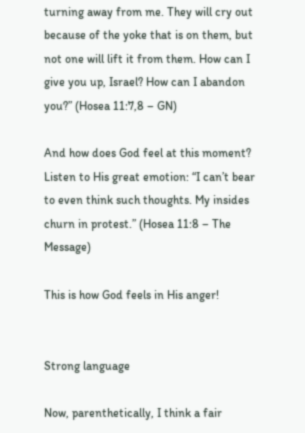turning away from me. They will cry out because of the yoke that is on them, but not one will lift it from them. How can I give you up, Israel? How can I abandon you?” (Hosea 11:7,8 – GN)

And how does God feel at this moment? Listen to His great emotion: “I can’t bear to even think such thoughts. My insides churn in protest.” (Hosea 11:8 – The Message)

This is how God feels in His anger!


Strong language

Now, parenthetically, I think a fair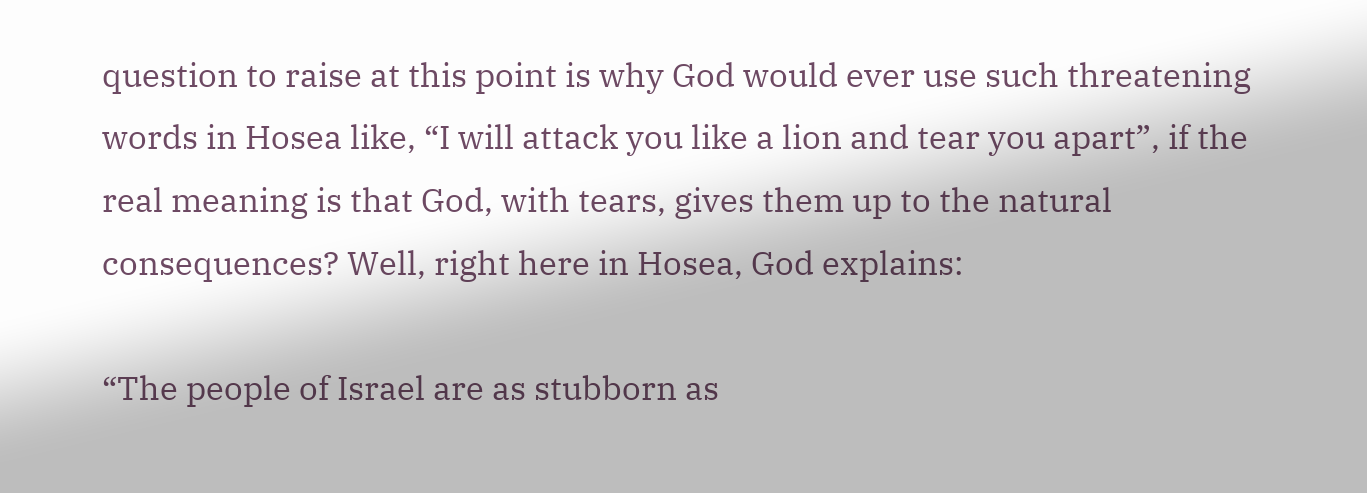question to raise at this point is why God would ever use such threatening words in Hosea like, “I will attack you like a lion and tear you apart”, if the real meaning is that God, with tears, gives them up to the natural consequences? Well, right here in Hosea, God explains:

“The people of Israel are as stubborn as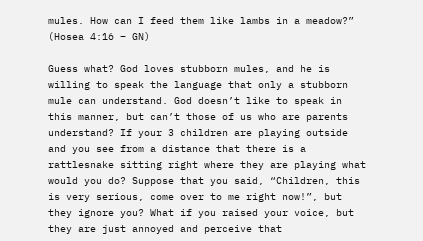mules. How can I feed them like lambs in a meadow?” (Hosea 4:16 – GN)

Guess what? God loves stubborn mules, and he is willing to speak the language that only a stubborn mule can understand. God doesn’t like to speak in this manner, but can’t those of us who are parents understand? If your 3 children are playing outside and you see from a distance that there is a rattlesnake sitting right where they are playing what would you do? Suppose that you said, “Children, this is very serious, come over to me right now!”, but they ignore you? What if you raised your voice, but they are just annoyed and perceive that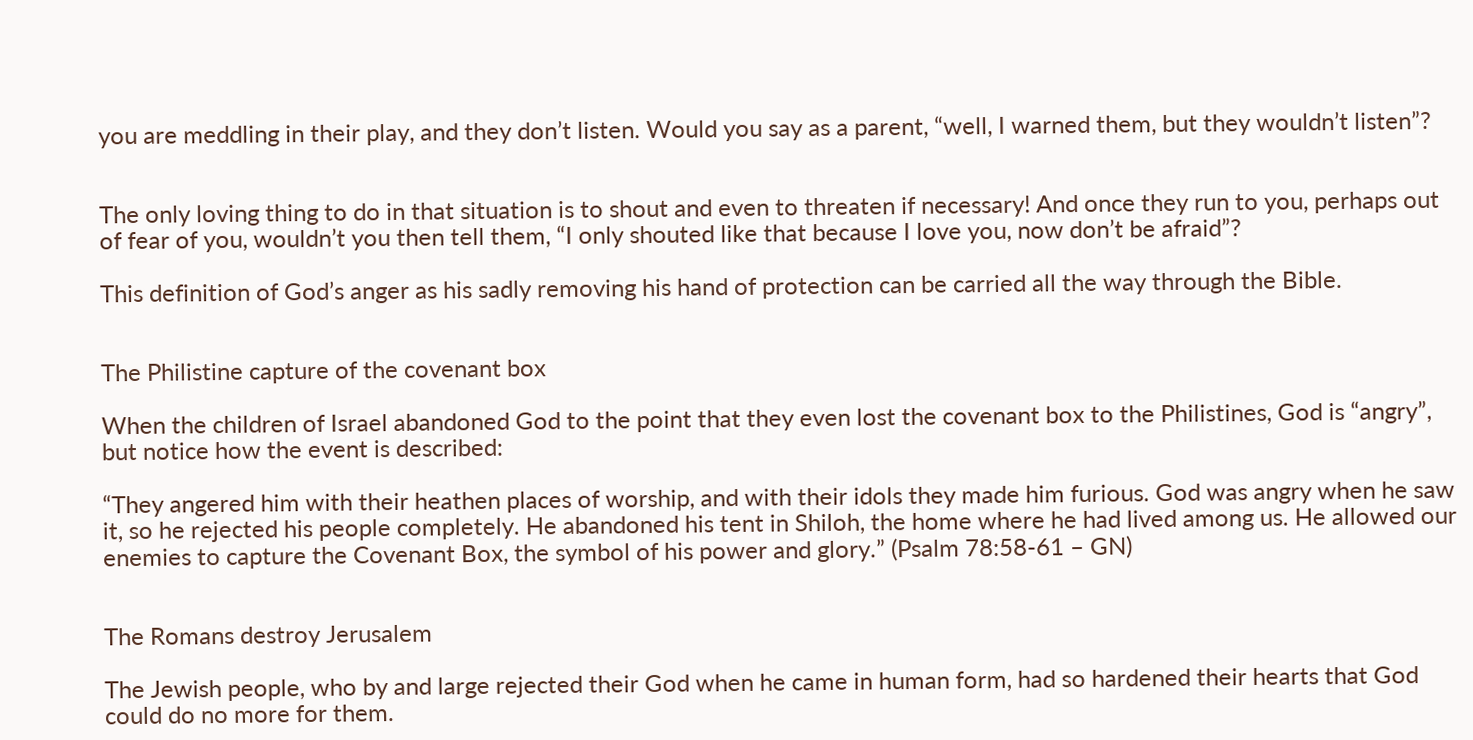you are meddling in their play, and they don’t listen. Would you say as a parent, “well, I warned them, but they wouldn’t listen”?


The only loving thing to do in that situation is to shout and even to threaten if necessary! And once they run to you, perhaps out of fear of you, wouldn’t you then tell them, “I only shouted like that because I love you, now don’t be afraid”?

This definition of God’s anger as his sadly removing his hand of protection can be carried all the way through the Bible.


The Philistine capture of the covenant box

When the children of Israel abandoned God to the point that they even lost the covenant box to the Philistines, God is “angry”, but notice how the event is described:

“They angered him with their heathen places of worship, and with their idols they made him furious. God was angry when he saw it, so he rejected his people completely. He abandoned his tent in Shiloh, the home where he had lived among us. He allowed our enemies to capture the Covenant Box, the symbol of his power and glory.” (Psalm 78:58-61 – GN)


The Romans destroy Jerusalem

The Jewish people, who by and large rejected their God when he came in human form, had so hardened their hearts that God could do no more for them.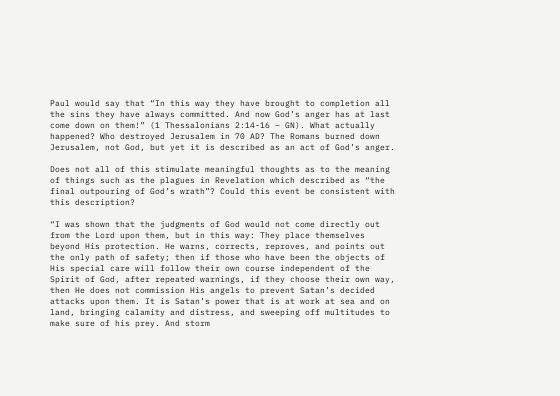Paul would say that “In this way they have brought to completion all the sins they have always committed. And now God’s anger has at last come down on them!” (1 Thessalonians 2:14-16 – GN). What actually happened? Who destroyed Jerusalem in 70 AD? The Romans burned down Jerusalem, not God, but yet it is described as an act of God’s anger.

Does not all of this stimulate meaningful thoughts as to the meaning of things such as the plagues in Revelation which described as “the final outpouring of God’s wrath”? Could this event be consistent with this description?

“I was shown that the judgments of God would not come directly out from the Lord upon them, but in this way: They place themselves beyond His protection. He warns, corrects, reproves, and points out the only path of safety; then if those who have been the objects of His special care will follow their own course independent of the Spirit of God, after repeated warnings, if they choose their own way, then He does not commission His angels to prevent Satan’s decided attacks upon them. It is Satan’s power that is at work at sea and on land, bringing calamity and distress, and sweeping off multitudes to make sure of his prey. And storm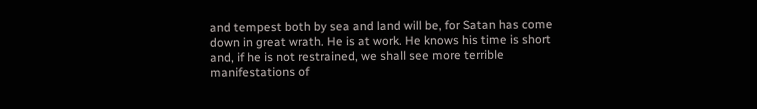and tempest both by sea and land will be, for Satan has come down in great wrath. He is at work. He knows his time is short and, if he is not restrained, we shall see more terrible manifestations of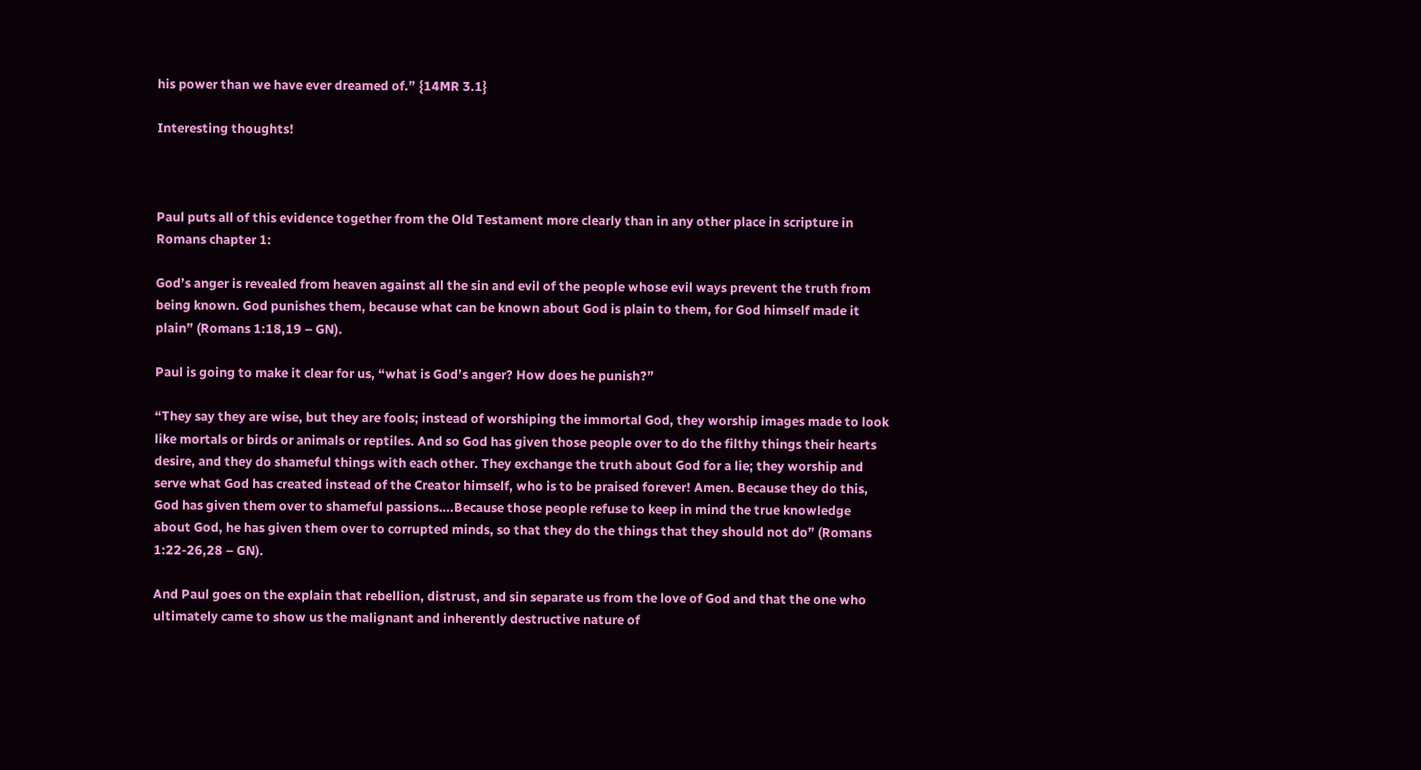his power than we have ever dreamed of.” {14MR 3.1}

Interesting thoughts!



Paul puts all of this evidence together from the Old Testament more clearly than in any other place in scripture in Romans chapter 1:

God’s anger is revealed from heaven against all the sin and evil of the people whose evil ways prevent the truth from being known. God punishes them, because what can be known about God is plain to them, for God himself made it plain” (Romans 1:18,19 – GN).

Paul is going to make it clear for us, “what is God’s anger? How does he punish?”

“They say they are wise, but they are fools; instead of worshiping the immortal God, they worship images made to look like mortals or birds or animals or reptiles. And so God has given those people over to do the filthy things their hearts desire, and they do shameful things with each other. They exchange the truth about God for a lie; they worship and serve what God has created instead of the Creator himself, who is to be praised forever! Amen. Because they do this, God has given them over to shameful passions….Because those people refuse to keep in mind the true knowledge about God, he has given them over to corrupted minds, so that they do the things that they should not do” (Romans 1:22-26,28 – GN).

And Paul goes on the explain that rebellion, distrust, and sin separate us from the love of God and that the one who ultimately came to show us the malignant and inherently destructive nature of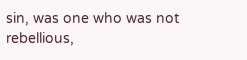sin, was one who was not rebellious,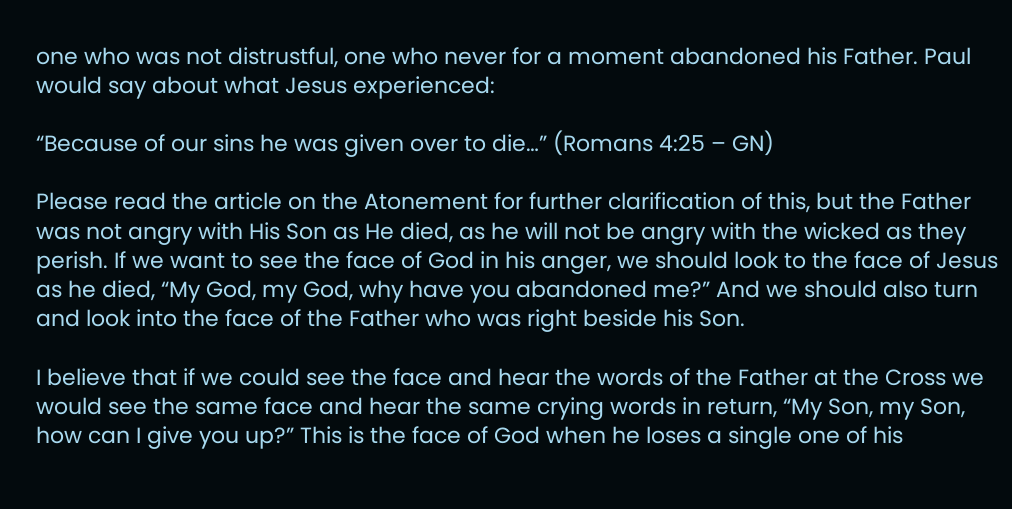one who was not distrustful, one who never for a moment abandoned his Father. Paul would say about what Jesus experienced:

“Because of our sins he was given over to die…” (Romans 4:25 – GN)

Please read the article on the Atonement for further clarification of this, but the Father was not angry with His Son as He died, as he will not be angry with the wicked as they perish. If we want to see the face of God in his anger, we should look to the face of Jesus as he died, “My God, my God, why have you abandoned me?” And we should also turn and look into the face of the Father who was right beside his Son.

I believe that if we could see the face and hear the words of the Father at the Cross we would see the same face and hear the same crying words in return, “My Son, my Son, how can I give you up?” This is the face of God when he loses a single one of his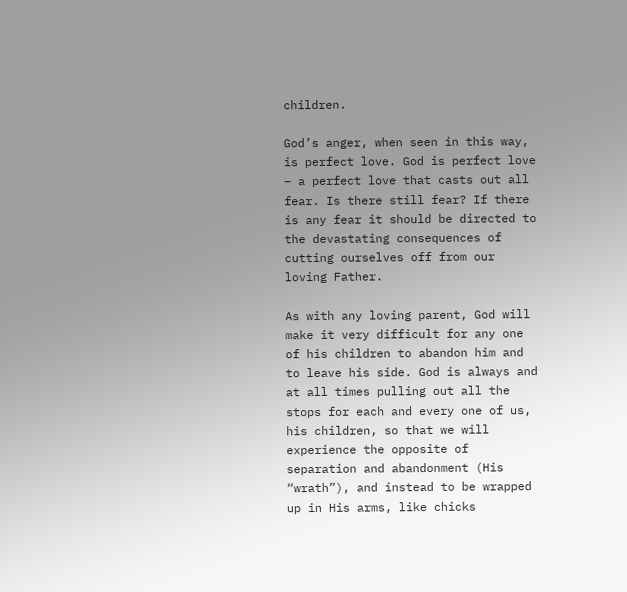children.

God’s anger, when seen in this way, is perfect love. God is perfect love – a perfect love that casts out all fear. Is there still fear? If there is any fear it should be directed to the devastating consequences of cutting ourselves off from our loving Father.

As with any loving parent, God will make it very difficult for any one of his children to abandon him and to leave his side. God is always and at all times pulling out all the stops for each and every one of us, his children, so that we will experience the opposite of separation and abandonment (His “wrath”), and instead to be wrapped up in His arms, like chicks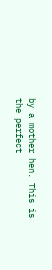by a mother hen. This is the perfect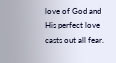love of God and His perfect love casts out all fear.